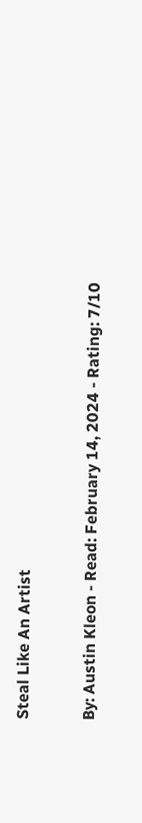Steal Like An Artist

By: Austin Kleon - Read: February 14, 2024 - Rating: 7/10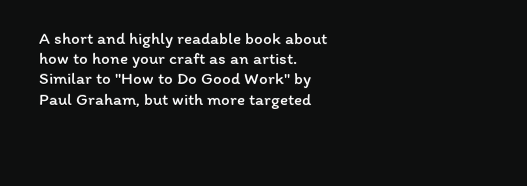A short and highly readable book about how to hone your craft as an artist. Similar to "How to Do Good Work" by Paul Graham, but with more targeted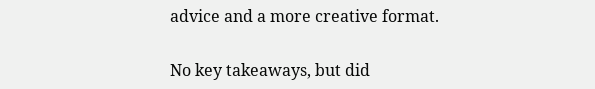advice and a more creative format.

No key takeaways, but did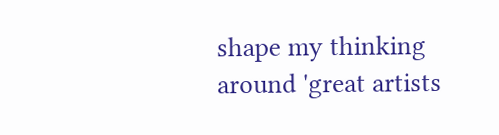shape my thinking around 'great artists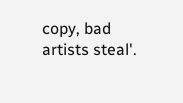copy, bad artists steal'.